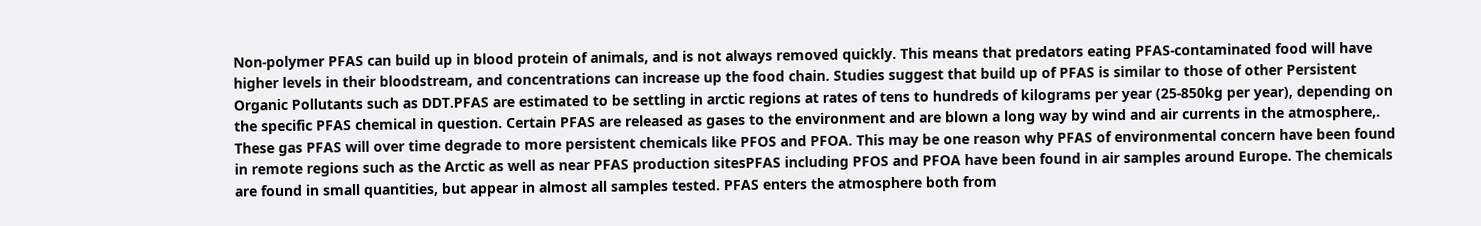Non-polymer PFAS can build up in blood protein of animals, and is not always removed quickly. This means that predators eating PFAS-contaminated food will have higher levels in their bloodstream, and concentrations can increase up the food chain. Studies suggest that build up of PFAS is similar to those of other Persistent Organic Pollutants such as DDT.PFAS are estimated to be settling in arctic regions at rates of tens to hundreds of kilograms per year (25-850kg per year), depending on the specific PFAS chemical in question. Certain PFAS are released as gases to the environment and are blown a long way by wind and air currents in the atmosphere,. These gas PFAS will over time degrade to more persistent chemicals like PFOS and PFOA. This may be one reason why PFAS of environmental concern have been found in remote regions such as the Arctic as well as near PFAS production sitesPFAS including PFOS and PFOA have been found in air samples around Europe. The chemicals are found in small quantities, but appear in almost all samples tested. PFAS enters the atmosphere both from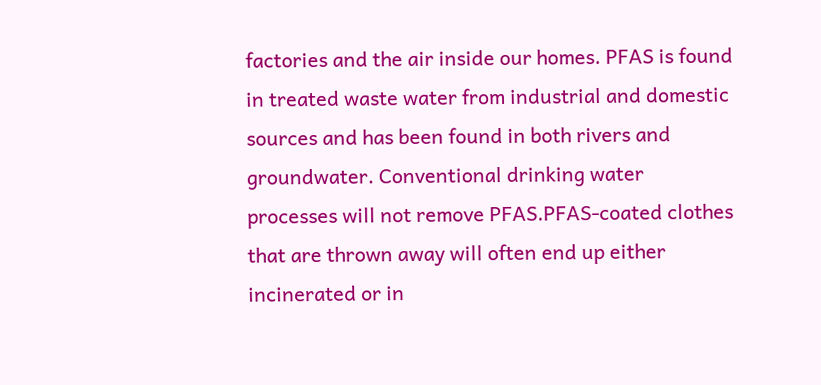factories and the air inside our homes. PFAS is found in treated waste water from industrial and domestic sources and has been found in both rivers and groundwater. Conventional drinking water processes will not remove PFAS.PFAS-coated clothes that are thrown away will often end up either incinerated or in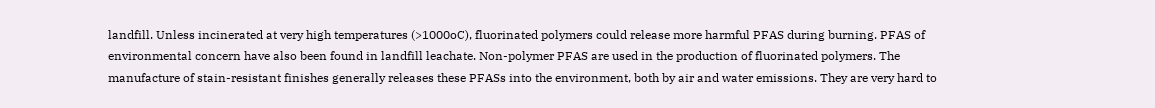landfill. Unless incinerated at very high temperatures (>1000oC), fluorinated polymers could release more harmful PFAS during burning. PFAS of environmental concern have also been found in landfill leachate. Non-polymer PFAS are used in the production of fluorinated polymers. The manufacture of stain-resistant finishes generally releases these PFASs into the environment, both by air and water emissions. They are very hard to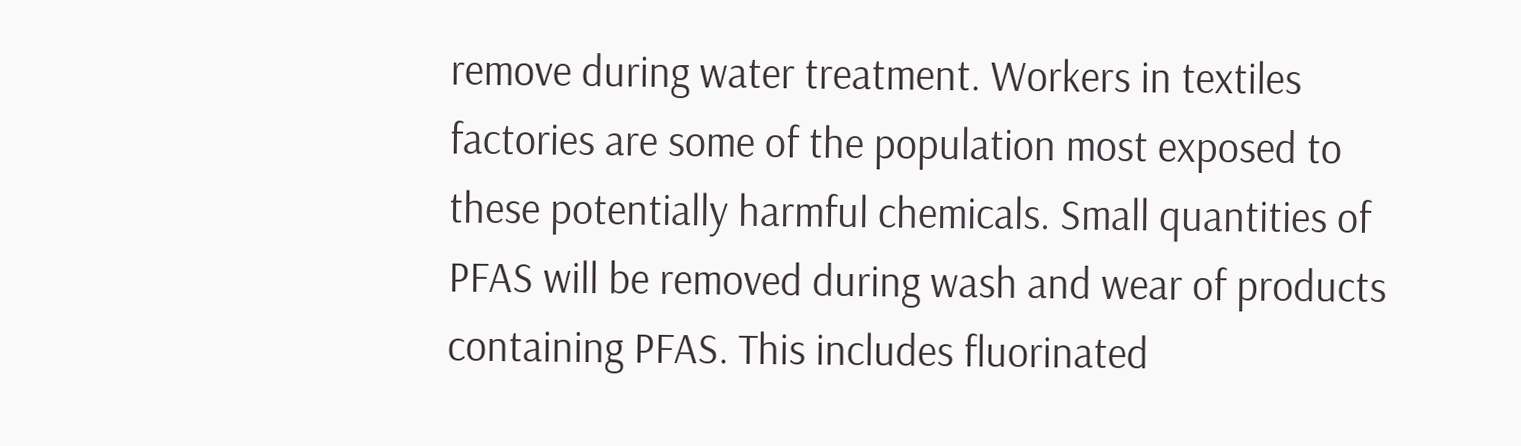remove during water treatment. Workers in textiles factories are some of the population most exposed to these potentially harmful chemicals. Small quantities of PFAS will be removed during wash and wear of products containing PFAS. This includes fluorinated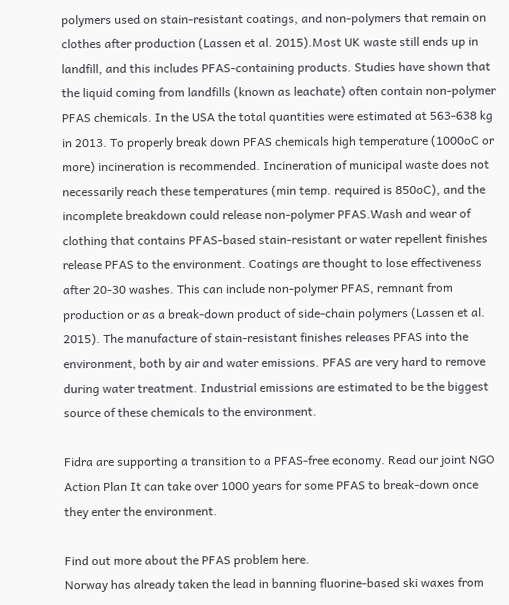polymers used on stain-resistant coatings, and non-polymers that remain on clothes after production (Lassen et al. 2015).Most UK waste still ends up in landfill, and this includes PFAS-containing products. Studies have shown that the liquid coming from landfills (known as leachate) often contain non-polymer PFAS chemicals. In the USA the total quantities were estimated at 563-638 kg in 2013. To properly break down PFAS chemicals high temperature (1000oC or more) incineration is recommended. Incineration of municipal waste does not necessarily reach these temperatures (min temp. required is 850oC), and the incomplete breakdown could release non-polymer PFAS.Wash and wear of clothing that contains PFAS-based stain-resistant or water repellent finishes release PFAS to the environment. Coatings are thought to lose effectiveness after 20-30 washes. This can include non-polymer PFAS, remnant from production or as a break-down product of side-chain polymers (Lassen et al. 2015). The manufacture of stain-resistant finishes releases PFAS into the environment, both by air and water emissions. PFAS are very hard to remove during water treatment. Industrial emissions are estimated to be the biggest source of these chemicals to the environment.

Fidra are supporting a transition to a PFAS-free economy. Read our joint NGO Action Plan It can take over 1000 years for some PFAS to break-down once they enter the environment.

Find out more about the PFAS problem here.
Norway has already taken the lead in banning fluorine-based ski waxes from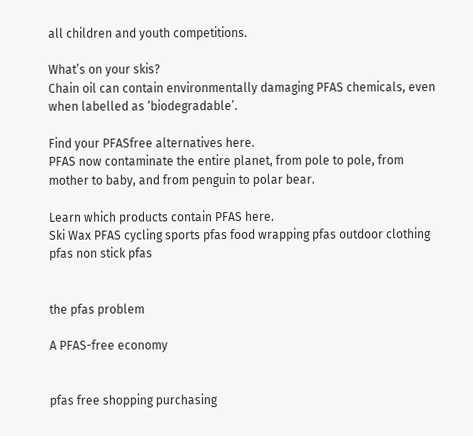all children and youth competitions.

What’s on your skis?
Chain oil can contain environmentally damaging PFAS chemicals, even when labelled as ‘biodegradable’.

Find your PFASfree alternatives here.
PFAS now contaminate the entire planet, from pole to pole, from mother to baby, and from penguin to polar bear.

Learn which products contain PFAS here.
Ski Wax PFAS cycling sports pfas food wrapping pfas outdoor clothing pfas non stick pfas


the pfas problem

A PFAS-free economy


pfas free shopping purchasing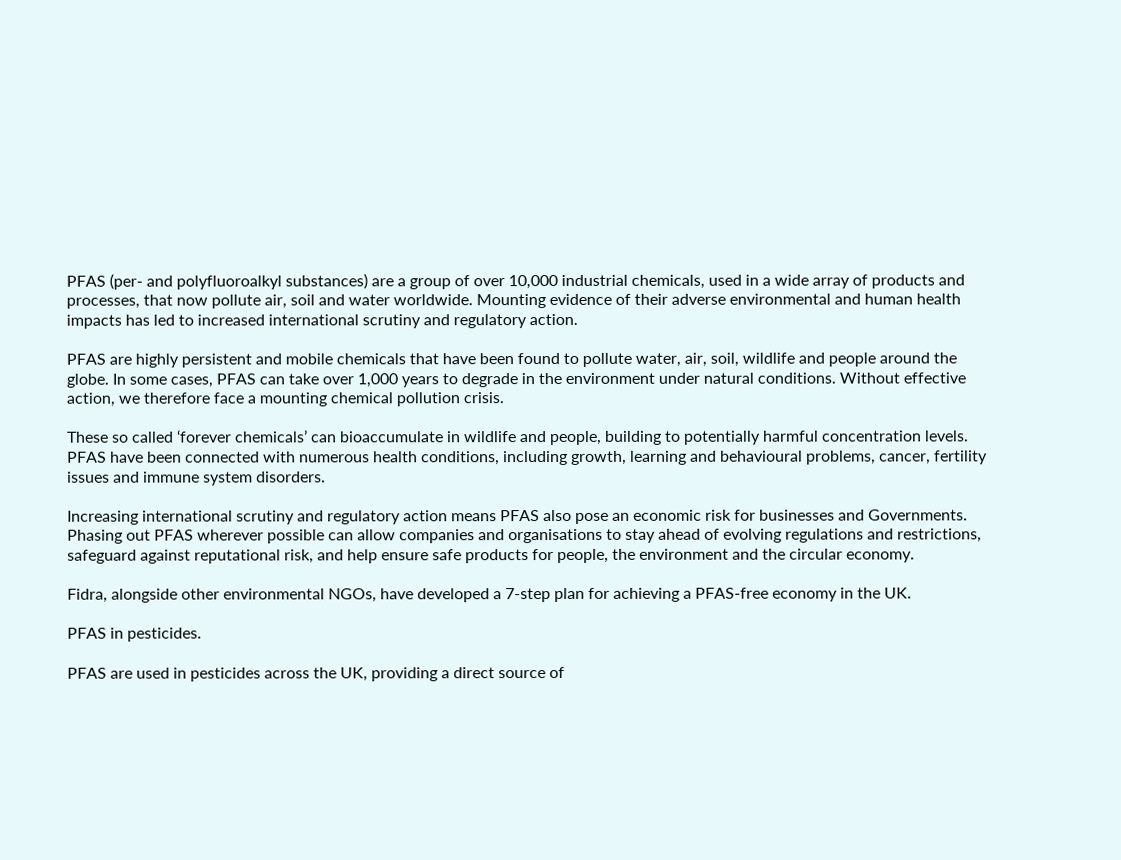PFAS (per- and polyfluoroalkyl substances) are a group of over 10,000 industrial chemicals, used in a wide array of products and processes, that now pollute air, soil and water worldwide. Mounting evidence of their adverse environmental and human health impacts has led to increased international scrutiny and regulatory action.

PFAS are highly persistent and mobile chemicals that have been found to pollute water, air, soil, wildlife and people around the globe. In some cases, PFAS can take over 1,000 years to degrade in the environment under natural conditions. Without effective action, we therefore face a mounting chemical pollution crisis.

These so called ‘forever chemicals’ can bioaccumulate in wildlife and people, building to potentially harmful concentration levels. PFAS have been connected with numerous health conditions, including growth, learning and behavioural problems, cancer, fertility issues and immune system disorders.

Increasing international scrutiny and regulatory action means PFAS also pose an economic risk for businesses and Governments. Phasing out PFAS wherever possible can allow companies and organisations to stay ahead of evolving regulations and restrictions, safeguard against reputational risk, and help ensure safe products for people, the environment and the circular economy.

Fidra, alongside other environmental NGOs, have developed a 7-step plan for achieving a PFAS-free economy in the UK.

PFAS in pesticides.

PFAS are used in pesticides across the UK, providing a direct source of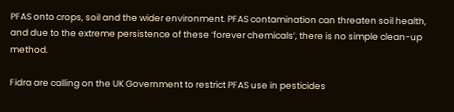PFAS onto crops, soil and the wider environment. PFAS contamination can threaten soil health, and due to the extreme persistence of these ‘forever chemicals’, there is no simple clean-up method.

Fidra are calling on the UK Government to restrict PFAS use in pesticides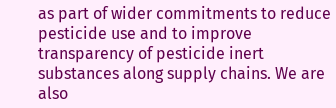as part of wider commitments to reduce pesticide use and to improve transparency of pesticide inert substances along supply chains. We are also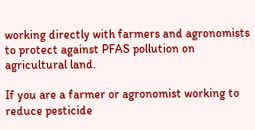working directly with farmers and agronomists to protect against PFAS pollution on agricultural land.

If you are a farmer or agronomist working to reduce pesticide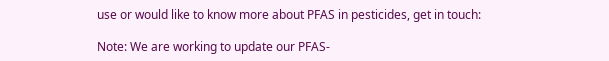use or would like to know more about PFAS in pesticides, get in touch:

Note: We are working to update our PFAS-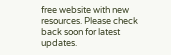free website with new resources. Please check back soon for latest updates.